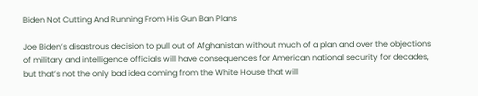Biden Not Cutting And Running From His Gun Ban Plans

Joe Biden’s disastrous decision to pull out of Afghanistan without much of a plan and over the objections of military and intelligence officials will have consequences for American national security for decades, but that’s not the only bad idea coming from the White House that will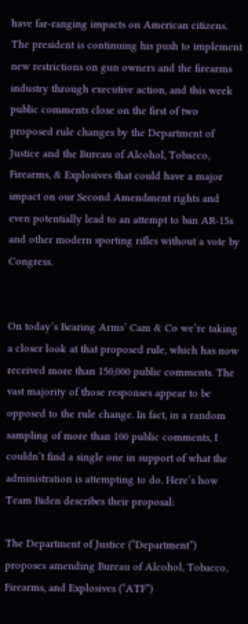have far-ranging impacts on American citizens. The president is continuing his push to implement new restrictions on gun owners and the firearms industry through executive action, and this week public comments close on the first of two proposed rule changes by the Department of Justice and the Bureau of Alcohol, Tobacco, Firearms, & Explosives that could have a major impact on our Second Amendment rights and even potentially lead to an attempt to ban AR-15s and other modern sporting rifles without a vote by Congress.


On today’s Bearing Arms’ Cam & Co we’re taking a closer look at that proposed rule, which has now received more than 150,000 public comments. The vast majority of those responses appear to be opposed to the rule change. In fact, in a random sampling of more than 100 public comments, I couldn’t find a single one in support of what the administration is attempting to do. Here’s how Team Biden describes their proposal:

The Department of Justice (“Department”) proposes amending Bureau of Alcohol, Tobacco, Firearms, and Explosives (“ATF”)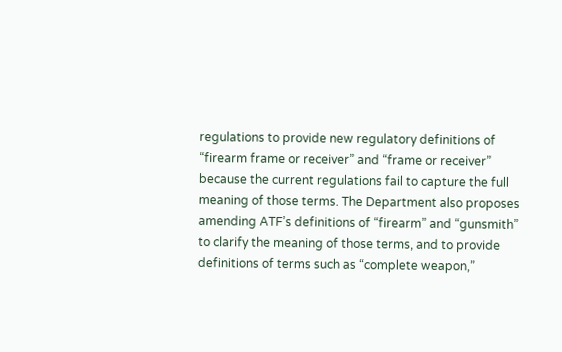regulations to provide new regulatory definitions of “firearm frame or receiver” and “frame or receiver” because the current regulations fail to capture the full meaning of those terms. The Department also proposes amending ATF’s definitions of “firearm” and “gunsmith” to clarify the meaning of those terms, and to provide definitions of terms such as “complete weapon,”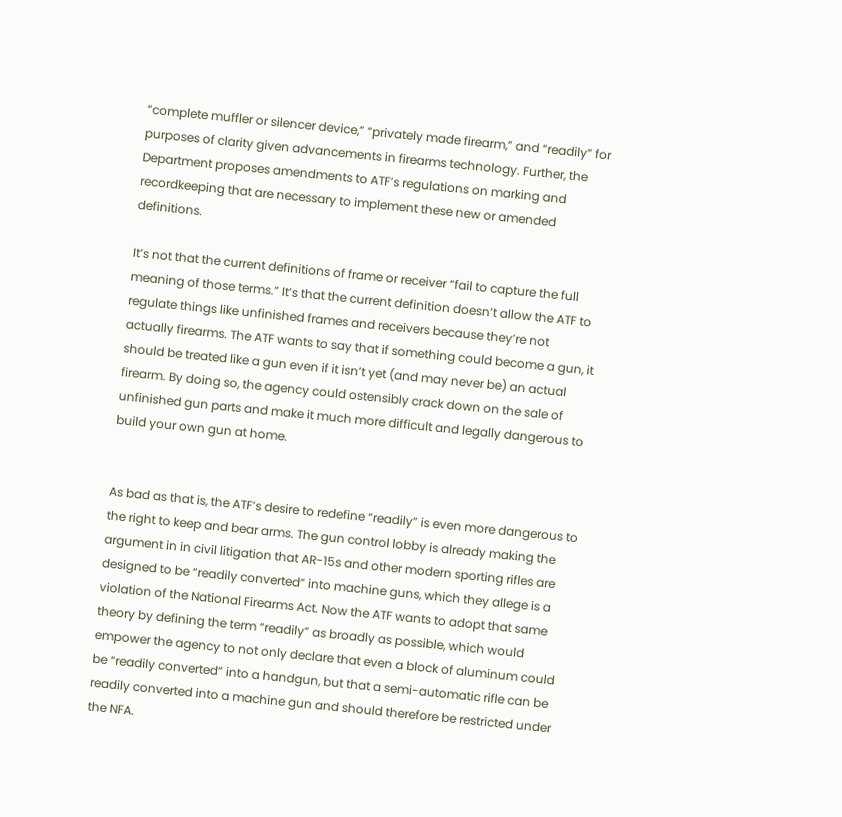“complete muffler or silencer device,” “privately made firearm,” and “readily” for purposes of clarity given advancements in firearms technology. Further, the Department proposes amendments to ATF’s regulations on marking and recordkeeping that are necessary to implement these new or amended definitions.

It’s not that the current definitions of frame or receiver “fail to capture the full meaning of those terms.” It’s that the current definition doesn’t allow the ATF to regulate things like unfinished frames and receivers because they’re not actually firearms. The ATF wants to say that if something could become a gun, it should be treated like a gun even if it isn’t yet (and may never be) an actual firearm. By doing so, the agency could ostensibly crack down on the sale of unfinished gun parts and make it much more difficult and legally dangerous to build your own gun at home.


As bad as that is, the ATF’s desire to redefine “readily” is even more dangerous to the right to keep and bear arms. The gun control lobby is already making the argument in in civil litigation that AR-15s and other modern sporting rifles are designed to be “readily converted” into machine guns, which they allege is a violation of the National Firearms Act. Now the ATF wants to adopt that same theory by defining the term “readily” as broadly as possible, which would empower the agency to not only declare that even a block of aluminum could be “readily converted” into a handgun, but that a semi-automatic rifle can be readily converted into a machine gun and should therefore be restricted under the NFA.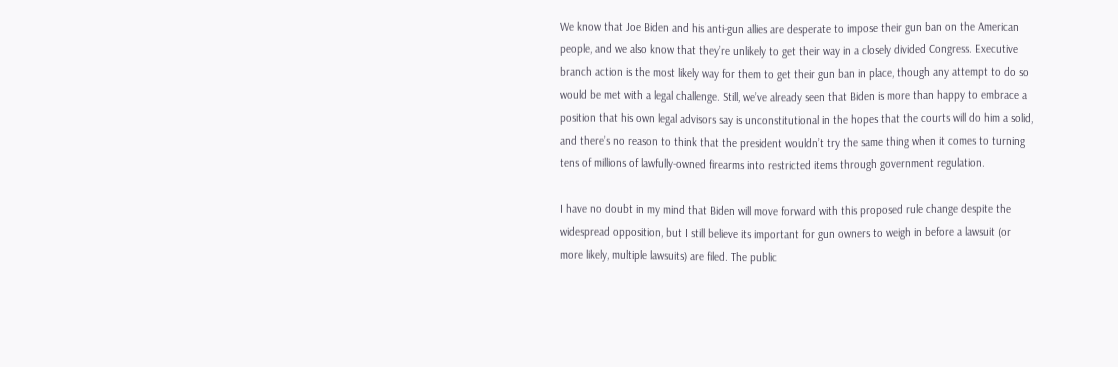We know that Joe Biden and his anti-gun allies are desperate to impose their gun ban on the American people, and we also know that they’re unlikely to get their way in a closely divided Congress. Executive branch action is the most likely way for them to get their gun ban in place, though any attempt to do so would be met with a legal challenge. Still, we’ve already seen that Biden is more than happy to embrace a position that his own legal advisors say is unconstitutional in the hopes that the courts will do him a solid, and there’s no reason to think that the president wouldn’t try the same thing when it comes to turning tens of millions of lawfully-owned firearms into restricted items through government regulation.

I have no doubt in my mind that Biden will move forward with this proposed rule change despite the widespread opposition, but I still believe its important for gun owners to weigh in before a lawsuit (or more likely, multiple lawsuits) are filed. The public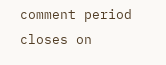comment period closes on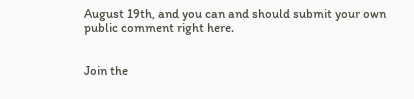August 19th, and you can and should submit your own public comment right here.


Join the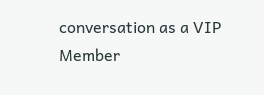conversation as a VIP Member